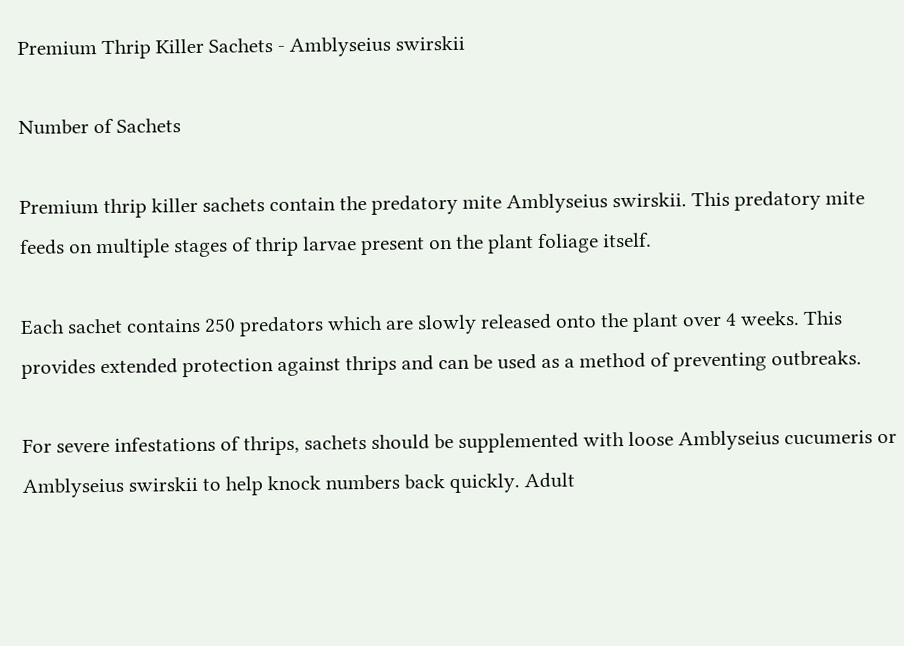Premium Thrip Killer Sachets - Amblyseius swirskii

Number of Sachets

Premium thrip killer sachets contain the predatory mite Amblyseius swirskii. This predatory mite feeds on multiple stages of thrip larvae present on the plant foliage itself.

Each sachet contains 250 predators which are slowly released onto the plant over 4 weeks. This provides extended protection against thrips and can be used as a method of preventing outbreaks.

For severe infestations of thrips, sachets should be supplemented with loose Amblyseius cucumeris or Amblyseius swirskii to help knock numbers back quickly. Adult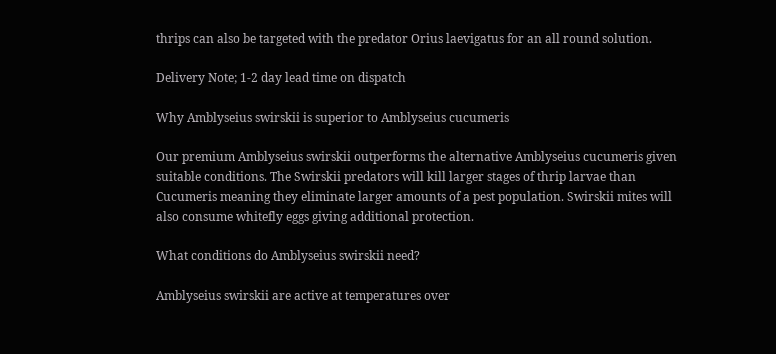thrips can also be targeted with the predator Orius laevigatus for an all round solution.

Delivery Note; 1-2 day lead time on dispatch

Why Amblyseius swirskii is superior to Amblyseius cucumeris

Our premium Amblyseius swirskii outperforms the alternative Amblyseius cucumeris given suitable conditions. The Swirskii predators will kill larger stages of thrip larvae than Cucumeris meaning they eliminate larger amounts of a pest population. Swirskii mites will also consume whitefly eggs giving additional protection.

What conditions do Amblyseius swirskii need?

Amblyseius swirskii are active at temperatures over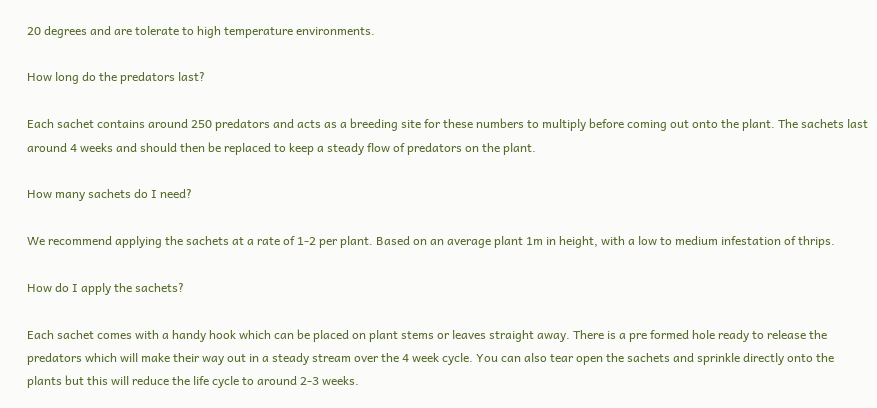20 degrees and are tolerate to high temperature environments.

How long do the predators last?

Each sachet contains around 250 predators and acts as a breeding site for these numbers to multiply before coming out onto the plant. The sachets last around 4 weeks and should then be replaced to keep a steady flow of predators on the plant.

How many sachets do I need?

We recommend applying the sachets at a rate of 1-2 per plant. Based on an average plant 1m in height, with a low to medium infestation of thrips.

How do I apply the sachets?

Each sachet comes with a handy hook which can be placed on plant stems or leaves straight away. There is a pre formed hole ready to release the predators which will make their way out in a steady stream over the 4 week cycle. You can also tear open the sachets and sprinkle directly onto the plants but this will reduce the life cycle to around 2-3 weeks.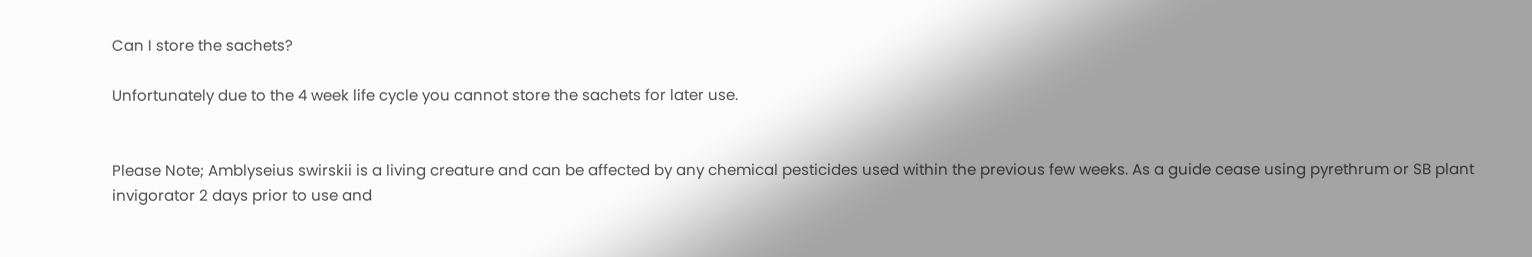Can I store the sachets?

Unfortunately due to the 4 week life cycle you cannot store the sachets for later use.


Please Note; Amblyseius swirskii is a living creature and can be affected by any chemical pesticides used within the previous few weeks. As a guide cease using pyrethrum or SB plant invigorator 2 days prior to use and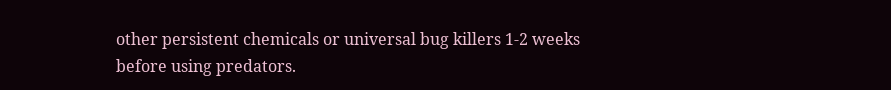other persistent chemicals or universal bug killers 1-2 weeks before using predators.